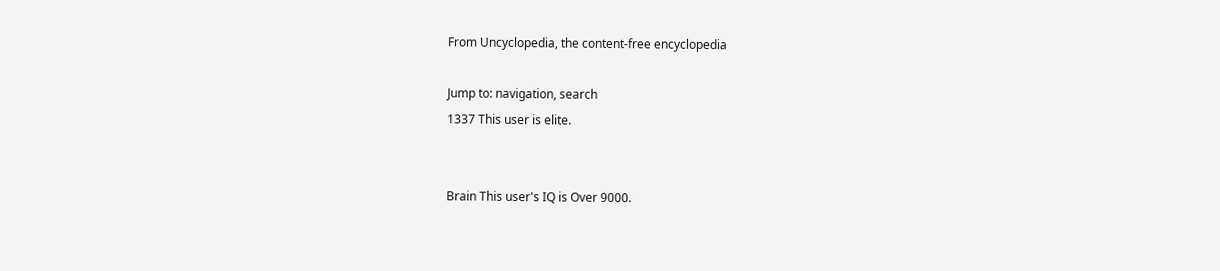From Uncyclopedia, the content-free encyclopedia

Jump to: navigation, search
1337 This user is elite.


Brain This user's IQ is Over 9000.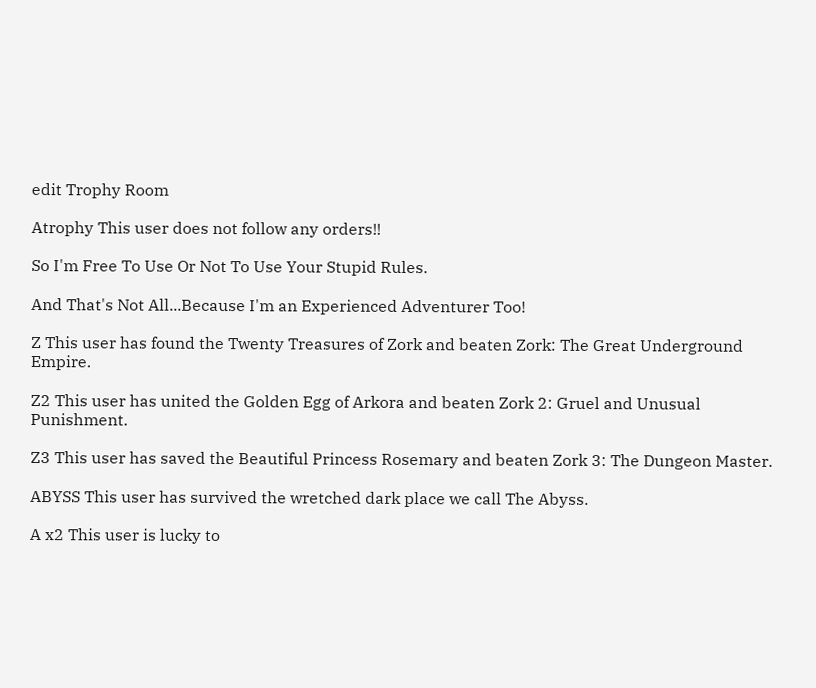edit Trophy Room

Atrophy This user does not follow any orders!!

So I'm Free To Use Or Not To Use Your Stupid Rules.

And That's Not All...Because I'm an Experienced Adventurer Too!

Z This user has found the Twenty Treasures of Zork and beaten Zork: The Great Underground Empire.

Z2 This user has united the Golden Egg of Arkora and beaten Zork 2: Gruel and Unusual Punishment.

Z3 This user has saved the Beautiful Princess Rosemary and beaten Zork 3: The Dungeon Master.

ABYSS This user has survived the wretched dark place we call The Abyss.

A x2 This user is lucky to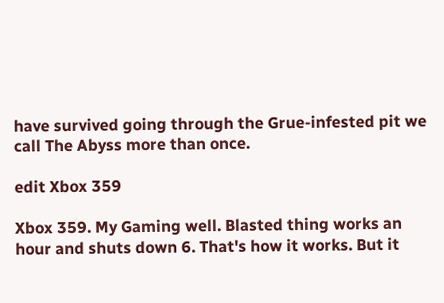have survived going through the Grue-infested pit we call The Abyss more than once.

edit Xbox 359

Xbox 359. My Gaming well. Blasted thing works an hour and shuts down 6. That's how it works. But it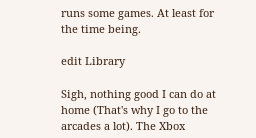runs some games. At least for the time being.

edit Library

Sigh, nothing good I can do at home (That's why I go to the arcades a lot). The Xbox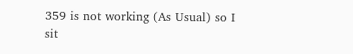359 is not working (As Usual) so I sit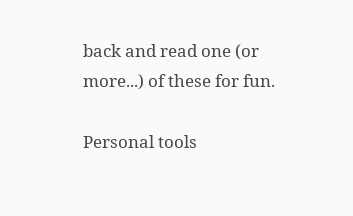back and read one (or more...) of these for fun.

Personal tools